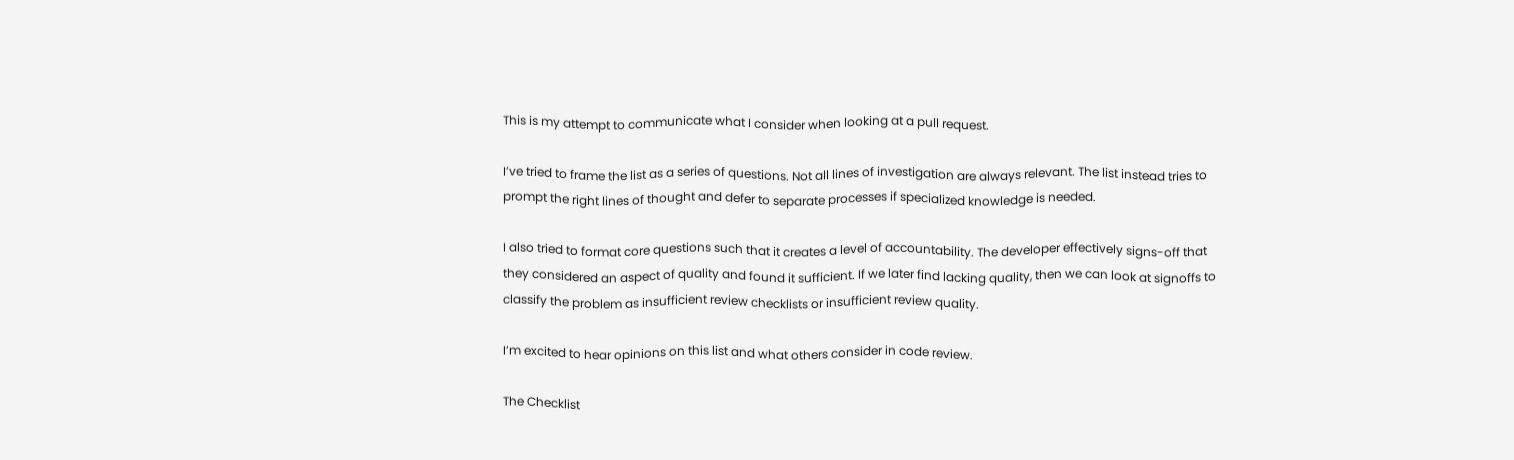This is my attempt to communicate what I consider when looking at a pull request.

I’ve tried to frame the list as a series of questions. Not all lines of investigation are always relevant. The list instead tries to prompt the right lines of thought and defer to separate processes if specialized knowledge is needed.

I also tried to format core questions such that it creates a level of accountability. The developer effectively signs-off that they considered an aspect of quality and found it sufficient. If we later find lacking quality, then we can look at signoffs to classify the problem as insufficient review checklists or insufficient review quality.

I’m excited to hear opinions on this list and what others consider in code review.

The Checklist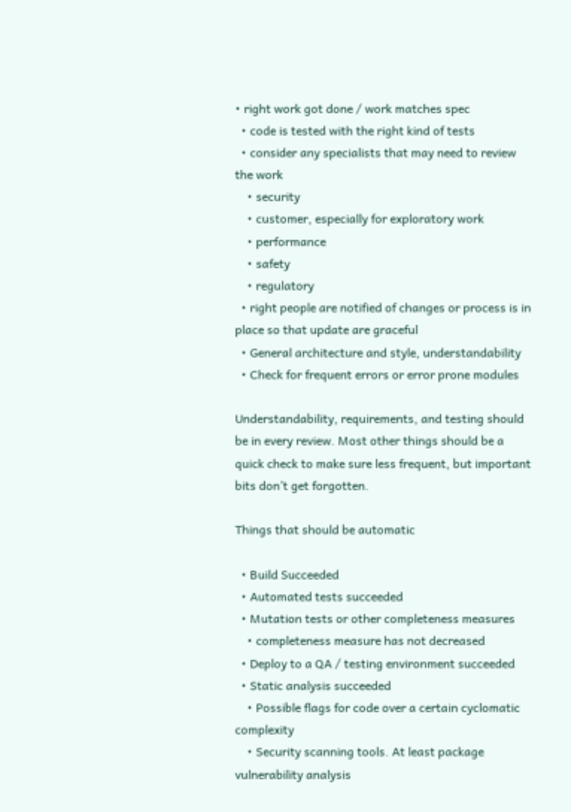• right work got done / work matches spec
  • code is tested with the right kind of tests
  • consider any specialists that may need to review the work
    • security
    • customer, especially for exploratory work
    • performance
    • safety
    • regulatory
  • right people are notified of changes or process is in place so that update are graceful
  • General architecture and style, understandability
  • Check for frequent errors or error prone modules

Understandability, requirements, and testing should be in every review. Most other things should be a quick check to make sure less frequent, but important bits don’t get forgotten.

Things that should be automatic

  • Build Succeeded
  • Automated tests succeeded
  • Mutation tests or other completeness measures
    • completeness measure has not decreased
  • Deploy to a QA / testing environment succeeded
  • Static analysis succeeded
    • Possible flags for code over a certain cyclomatic complexity
    • Security scanning tools. At least package vulnerability analysis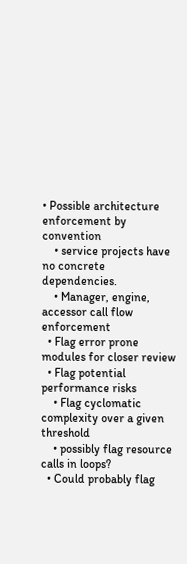• Possible architecture enforcement by convention
    • service projects have no concrete dependencies.
    • Manager, engine, accessor call flow enforcement
  • Flag error prone modules for closer review
  • Flag potential performance risks
    • Flag cyclomatic complexity over a given threshold
    • possibly flag resource calls in loops?
  • Could probably flag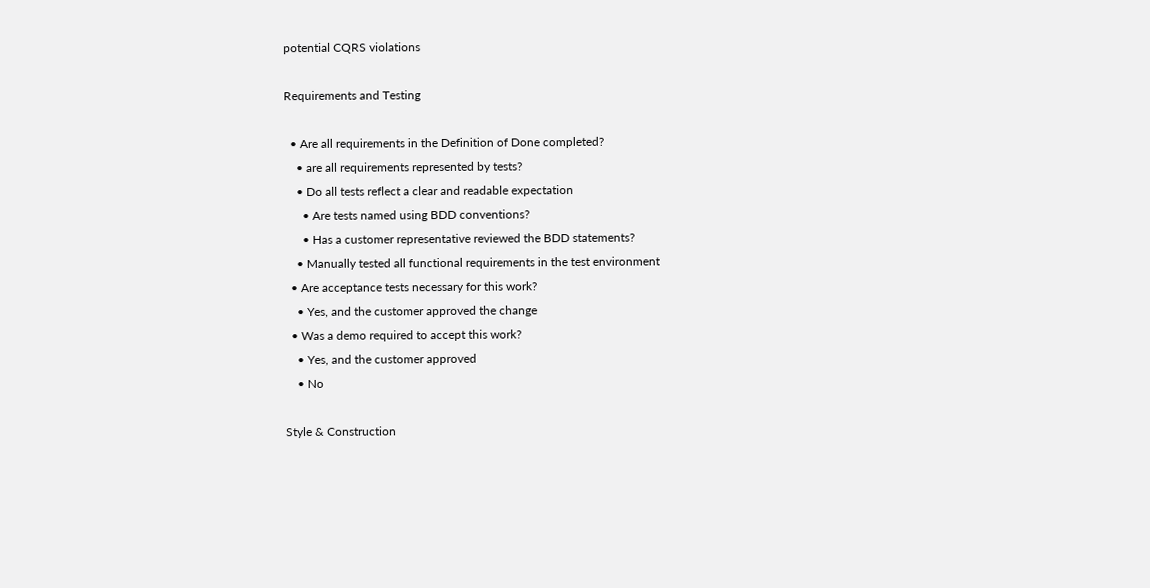potential CQRS violations

Requirements and Testing

  • Are all requirements in the Definition of Done completed?
    • are all requirements represented by tests?
    • Do all tests reflect a clear and readable expectation
      • Are tests named using BDD conventions?
      • Has a customer representative reviewed the BDD statements?
    • Manually tested all functional requirements in the test environment
  • Are acceptance tests necessary for this work?
    • Yes, and the customer approved the change
  • Was a demo required to accept this work?
    • Yes, and the customer approved
    • No

Style & Construction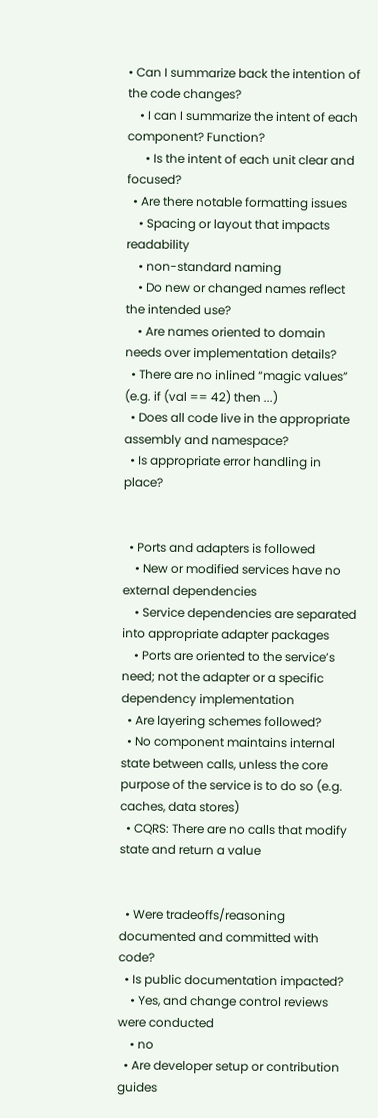• Can I summarize back the intention of the code changes?
    • I can I summarize the intent of each component? Function?
      • Is the intent of each unit clear and focused?
  • Are there notable formatting issues
    • Spacing or layout that impacts readability
    • non-standard naming
    • Do new or changed names reflect the intended use?
    • Are names oriented to domain needs over implementation details?
  • There are no inlined “magic values” (e.g. if (val == 42) then ...)
  • Does all code live in the appropriate assembly and namespace?
  • Is appropriate error handling in place?


  • Ports and adapters is followed
    • New or modified services have no external dependencies
    • Service dependencies are separated into appropriate adapter packages
    • Ports are oriented to the service’s need; not the adapter or a specific dependency implementation
  • Are layering schemes followed?
  • No component maintains internal state between calls, unless the core purpose of the service is to do so (e.g. caches, data stores)
  • CQRS: There are no calls that modify state and return a value


  • Were tradeoffs/reasoning documented and committed with code?
  • Is public documentation impacted?
    • Yes, and change control reviews were conducted
    • no
  • Are developer setup or contribution guides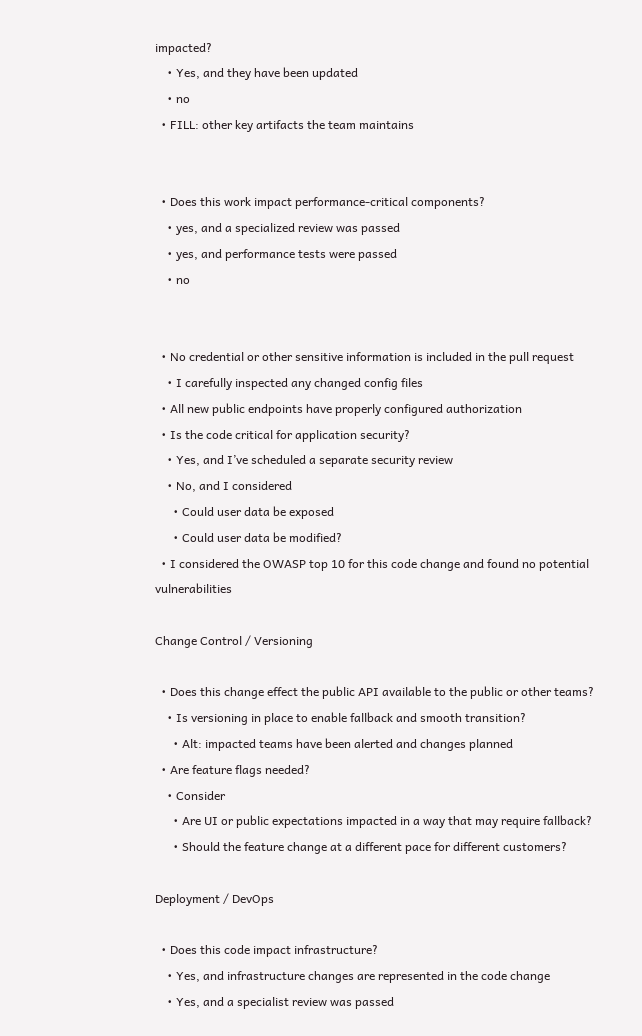impacted?
    • Yes, and they have been updated
    • no
  • FILL: other key artifacts the team maintains


  • Does this work impact performance-critical components?
    • yes, and a specialized review was passed
    • yes, and performance tests were passed
    • no


  • No credential or other sensitive information is included in the pull request
    • I carefully inspected any changed config files
  • All new public endpoints have properly configured authorization
  • Is the code critical for application security?
    • Yes, and I’ve scheduled a separate security review
    • No, and I considered
      • Could user data be exposed
      • Could user data be modified?
  • I considered the OWASP top 10 for this code change and found no potential vulnerabilities

Change Control / Versioning

  • Does this change effect the public API available to the public or other teams?
    • Is versioning in place to enable fallback and smooth transition?
      • Alt: impacted teams have been alerted and changes planned
  • Are feature flags needed?
    • Consider
      • Are UI or public expectations impacted in a way that may require fallback?
      • Should the feature change at a different pace for different customers?

Deployment / DevOps

  • Does this code impact infrastructure?
    • Yes, and infrastructure changes are represented in the code change
    • Yes, and a specialist review was passed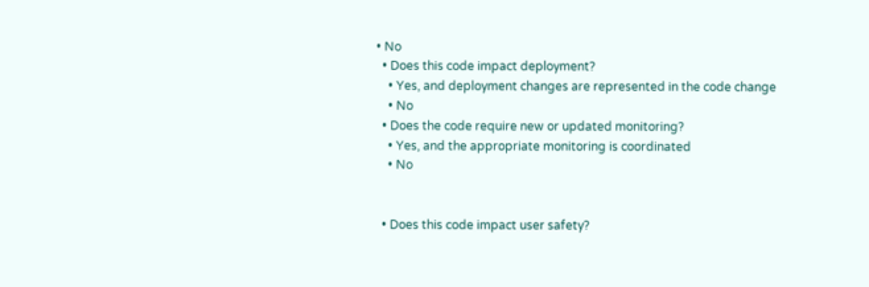• No
  • Does this code impact deployment?
    • Yes, and deployment changes are represented in the code change
    • No
  • Does the code require new or updated monitoring?
    • Yes, and the appropriate monitoring is coordinated
    • No


  • Does this code impact user safety?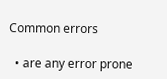Common errors

  • are any error prone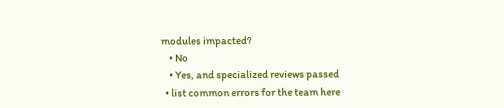modules impacted?
    • No
    • Yes, and specialized reviews passed
  • list common errors for the team here